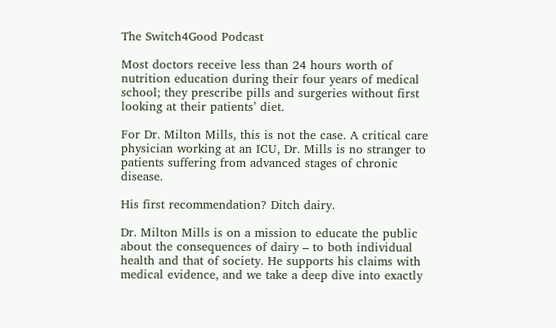The Switch4Good Podcast

Most doctors receive less than 24 hours worth of nutrition education during their four years of medical school; they prescribe pills and surgeries without first looking at their patients’ diet.

For Dr. Milton Mills, this is not the case. A critical care physician working at an ICU, Dr. Mills is no stranger to patients suffering from advanced stages of chronic disease.

His first recommendation? Ditch dairy.

Dr. Milton Mills is on a mission to educate the public about the consequences of dairy – to both individual health and that of society. He supports his claims with medical evidence, and we take a deep dive into exactly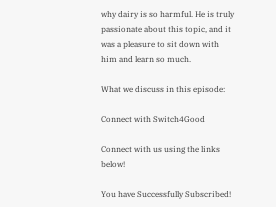why dairy is so harmful. He is truly passionate about this topic, and it was a pleasure to sit down with him and learn so much.

What we discuss in this episode:

Connect with Switch4Good

Connect with us using the links below!

You have Successfully Subscribed!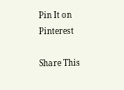Pin It on Pinterest

Share This